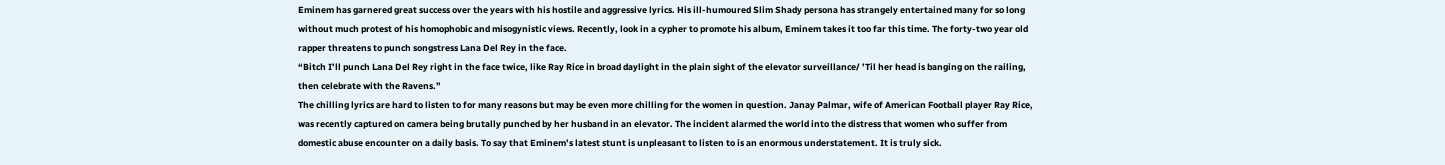Eminem has garnered great success over the years with his hostile and aggressive lyrics. His ill-humoured Slim Shady persona has strangely entertained many for so long without much protest of his homophobic and misogynistic views. Recently, look in a cypher to promote his album, Eminem takes it too far this time. The forty-two year old rapper threatens to punch songstress Lana Del Rey in the face.
“Bitch I’ll punch Lana Del Rey right in the face twice, like Ray Rice in broad daylight in the plain sight of the elevator surveillance/ ’Til her head is banging on the railing, then celebrate with the Ravens.”
The chilling lyrics are hard to listen to for many reasons but may be even more chilling for the women in question. Janay Palmar, wife of American Football player Ray Rice, was recently captured on camera being brutally punched by her husband in an elevator. The incident alarmed the world into the distress that women who suffer from domestic abuse encounter on a daily basis. To say that Eminem’s latest stunt is unpleasant to listen to is an enormous understatement. It is truly sick.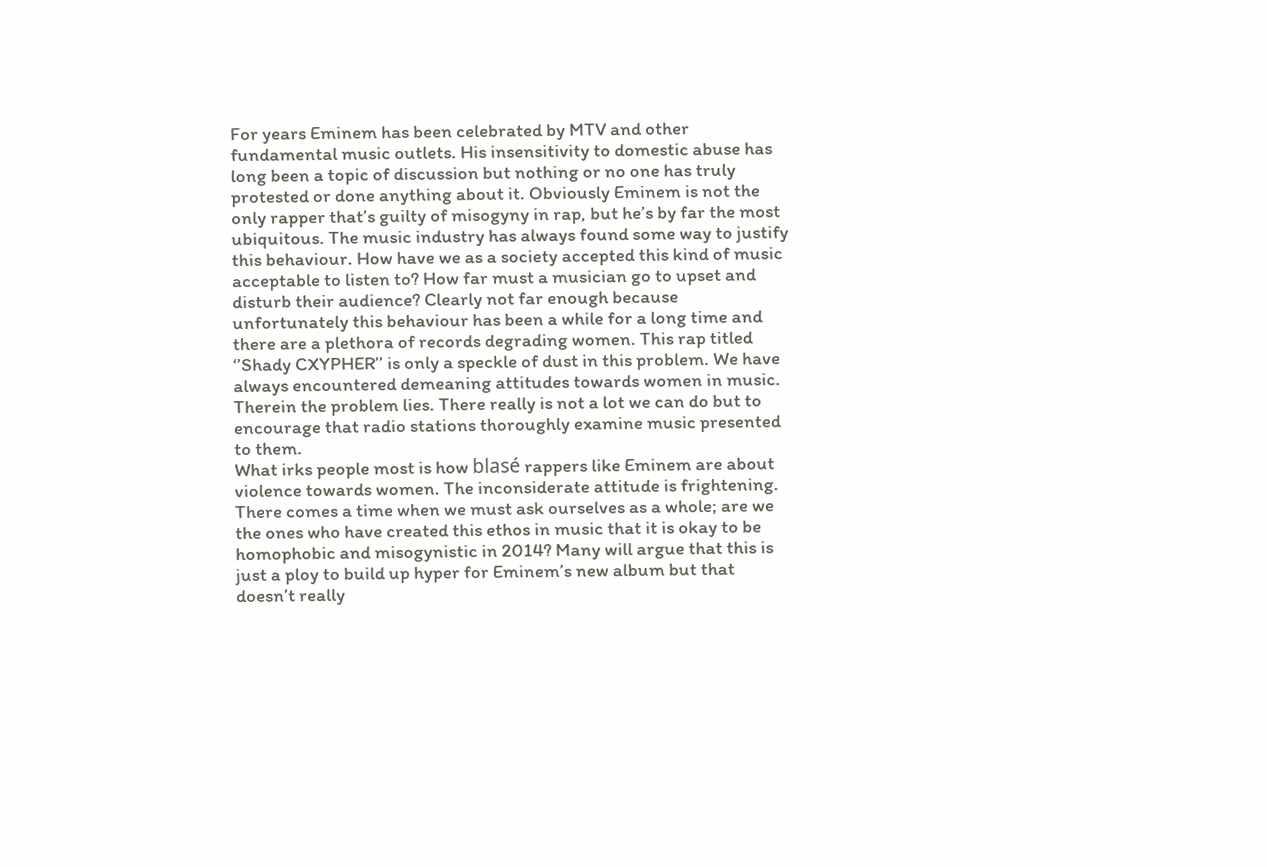For years Eminem has been celebrated by MTV and other fundamental music outlets. His insensitivity to domestic abuse has long been a topic of discussion but nothing or no one has truly protested or done anything about it. Obviously Eminem is not the only rapper that’s guilty of misogyny in rap, but he’s by far the most ubiquitous. The music industry has always found some way to justify this behaviour. How have we as a society accepted this kind of music acceptable to listen to? How far must a musician go to upset and disturb their audience? Clearly not far enough because unfortunately this behaviour has been a while for a long time and there are a plethora of records degrading women. This rap titled ‘’Shady CXYPHER’’ is only a speckle of dust in this problem. We have always encountered demeaning attitudes towards women in music. Therein the problem lies. There really is not a lot we can do but to encourage that radio stations thoroughly examine music presented to them.
What irks people most is how blasé rappers like Eminem are about violence towards women. The inconsiderate attitude is frightening. There comes a time when we must ask ourselves as a whole; are we the ones who have created this ethos in music that it is okay to be homophobic and misogynistic in 2014? Many will argue that this is just a ploy to build up hyper for Eminem’s new album but that doesn’t really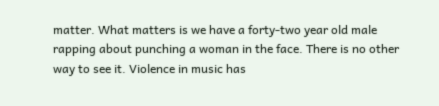matter. What matters is we have a forty-two year old male rapping about punching a woman in the face. There is no other way to see it. Violence in music has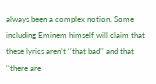always been a complex notion. Some including Eminem himself will claim that these lyrics aren’t ‘’that bad’’ and that ‘’there are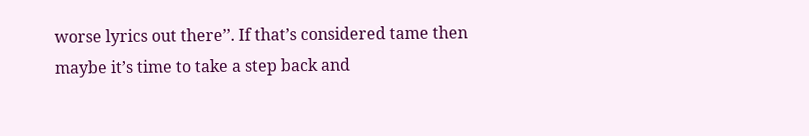worse lyrics out there’’. If that’s considered tame then maybe it’s time to take a step back and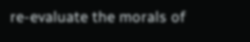re-evaluate the morals of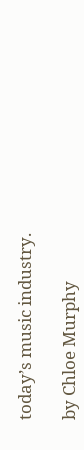today’s music industry.

by Chloe Murphy